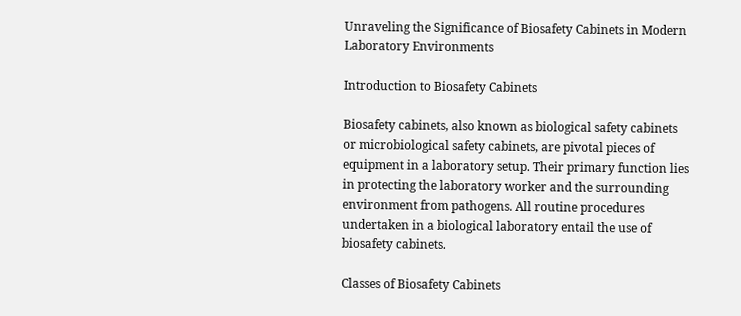Unraveling the Significance of Biosafety Cabinets in Modern Laboratory Environments

Introduction to Biosafety Cabinets

Biosafety cabinets, also known as biological safety cabinets or microbiological safety cabinets, are pivotal pieces of equipment in a laboratory setup. Their primary function lies in protecting the laboratory worker and the surrounding environment from pathogens. All routine procedures undertaken in a biological laboratory entail the use of biosafety cabinets.

Classes of Biosafety Cabinets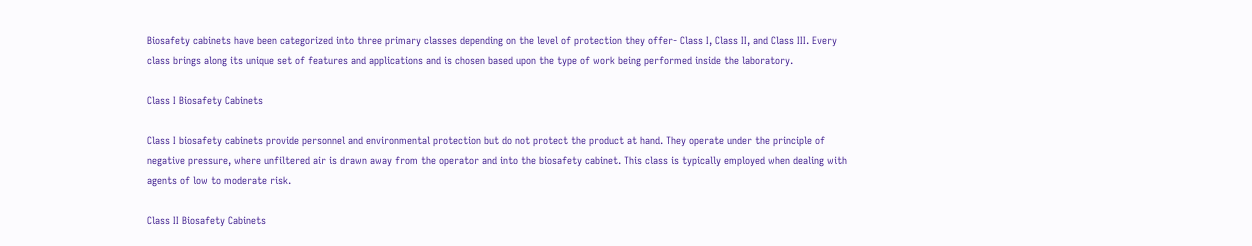Biosafety cabinets have been categorized into three primary classes depending on the level of protection they offer- Class I, Class II, and Class III. Every class brings along its unique set of features and applications and is chosen based upon the type of work being performed inside the laboratory.

Class I Biosafety Cabinets

Class I biosafety cabinets provide personnel and environmental protection but do not protect the product at hand. They operate under the principle of negative pressure, where unfiltered air is drawn away from the operator and into the biosafety cabinet. This class is typically employed when dealing with agents of low to moderate risk.

Class II Biosafety Cabinets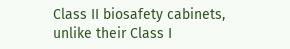Class II biosafety cabinets, unlike their Class I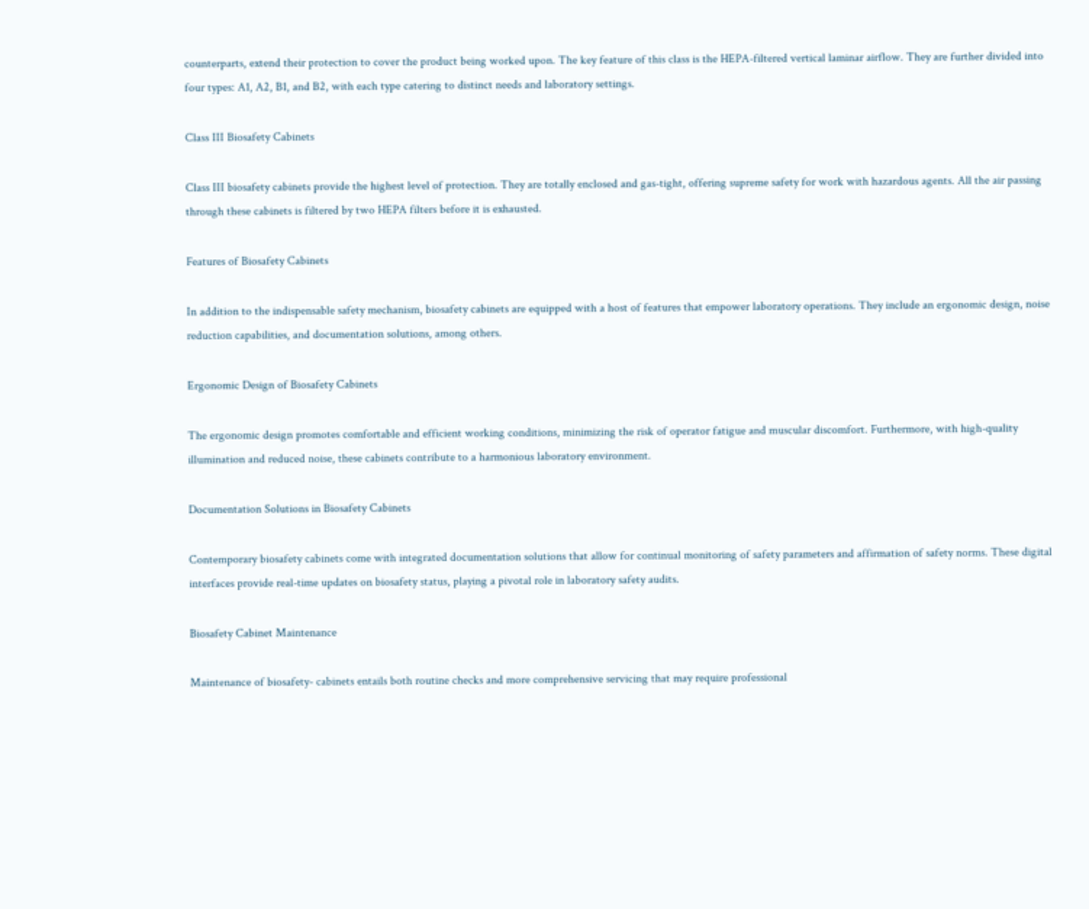counterparts, extend their protection to cover the product being worked upon. The key feature of this class is the HEPA-filtered vertical laminar airflow. They are further divided into four types: A1, A2, B1, and B2, with each type catering to distinct needs and laboratory settings.

Class III Biosafety Cabinets

Class III biosafety cabinets provide the highest level of protection. They are totally enclosed and gas-tight, offering supreme safety for work with hazardous agents. All the air passing through these cabinets is filtered by two HEPA filters before it is exhausted.

Features of Biosafety Cabinets

In addition to the indispensable safety mechanism, biosafety cabinets are equipped with a host of features that empower laboratory operations. They include an ergonomic design, noise reduction capabilities, and documentation solutions, among others.

Ergonomic Design of Biosafety Cabinets

The ergonomic design promotes comfortable and efficient working conditions, minimizing the risk of operator fatigue and muscular discomfort. Furthermore, with high-quality illumination and reduced noise, these cabinets contribute to a harmonious laboratory environment.

Documentation Solutions in Biosafety Cabinets

Contemporary biosafety cabinets come with integrated documentation solutions that allow for continual monitoring of safety parameters and affirmation of safety norms. These digital interfaces provide real-time updates on biosafety status, playing a pivotal role in laboratory safety audits.

Biosafety Cabinet Maintenance

Maintenance of biosafety- cabinets entails both routine checks and more comprehensive servicing that may require professional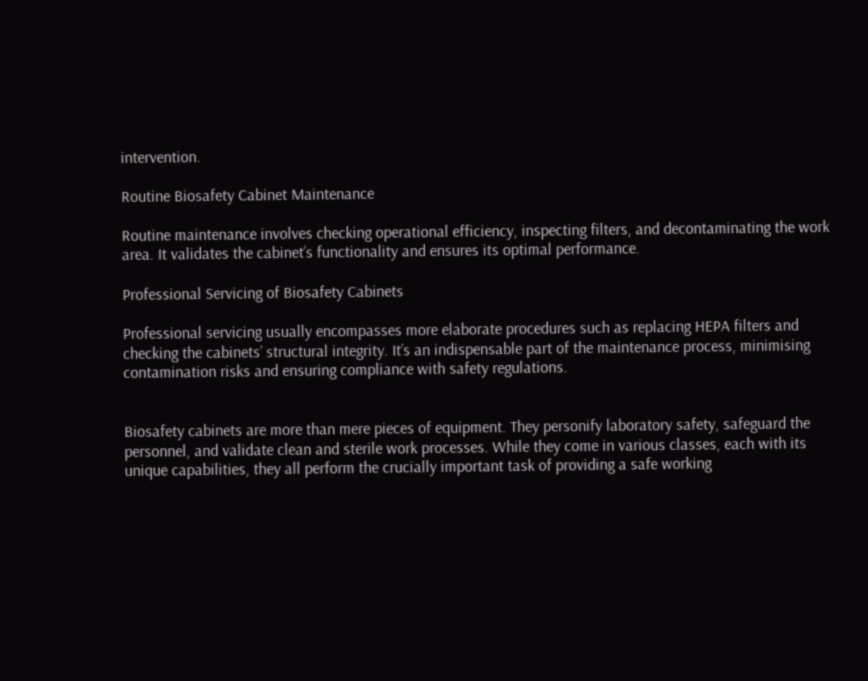intervention.

Routine Biosafety Cabinet Maintenance

Routine maintenance involves checking operational efficiency, inspecting filters, and decontaminating the work area. It validates the cabinet’s functionality and ensures its optimal performance.

Professional Servicing of Biosafety Cabinets

Professional servicing usually encompasses more elaborate procedures such as replacing HEPA filters and checking the cabinets’ structural integrity. It’s an indispensable part of the maintenance process, minimising contamination risks and ensuring compliance with safety regulations.


Biosafety cabinets are more than mere pieces of equipment. They personify laboratory safety, safeguard the personnel, and validate clean and sterile work processes. While they come in various classes, each with its unique capabilities, they all perform the crucially important task of providing a safe working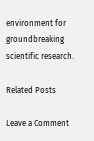environment for groundbreaking scientific research.

Related Posts

Leave a Comment